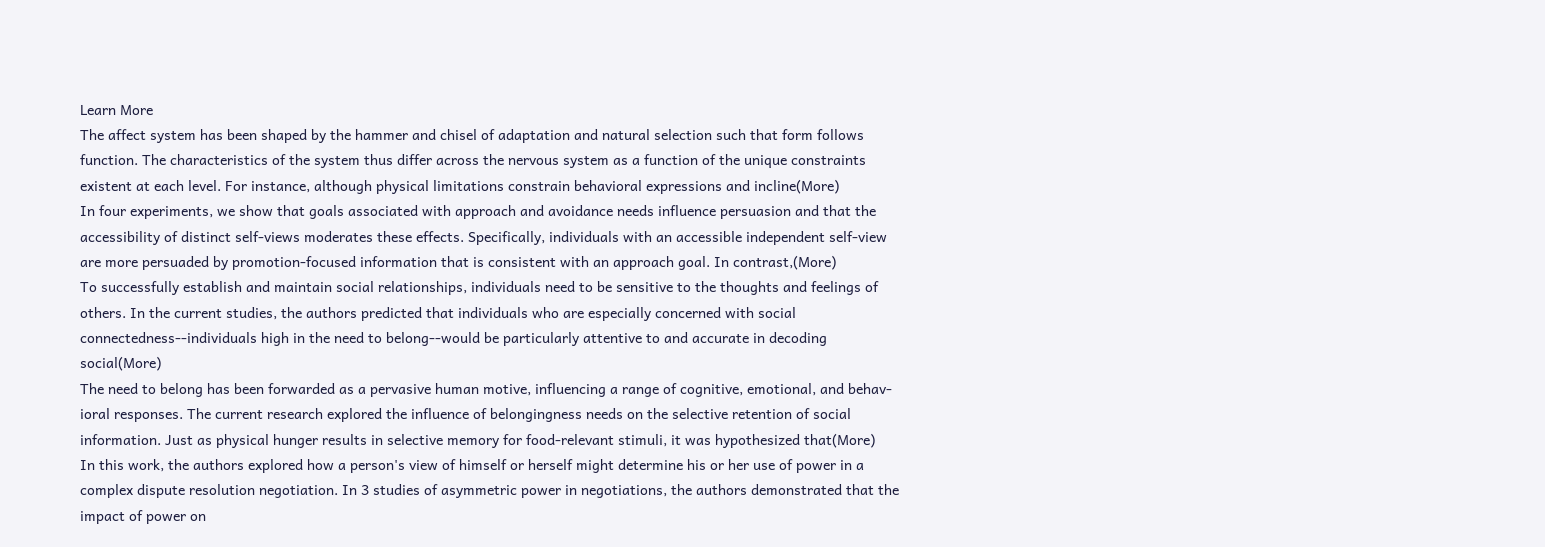Learn More
The affect system has been shaped by the hammer and chisel of adaptation and natural selection such that form follows function. The characteristics of the system thus differ across the nervous system as a function of the unique constraints existent at each level. For instance, although physical limitations constrain behavioral expressions and incline(More)
In four experiments, we show that goals associated with approach and avoidance needs influence persuasion and that the accessibility of distinct self-views moderates these effects. Specifically, individuals with an accessible independent self-view are more persuaded by promotion-focused information that is consistent with an approach goal. In contrast,(More)
To successfully establish and maintain social relationships, individuals need to be sensitive to the thoughts and feelings of others. In the current studies, the authors predicted that individuals who are especially concerned with social connectedness--individuals high in the need to belong--would be particularly attentive to and accurate in decoding social(More)
The need to belong has been forwarded as a pervasive human motive, influencing a range of cognitive, emotional, and behav-ioral responses. The current research explored the influence of belongingness needs on the selective retention of social information. Just as physical hunger results in selective memory for food-relevant stimuli, it was hypothesized that(More)
In this work, the authors explored how a person's view of himself or herself might determine his or her use of power in a complex dispute resolution negotiation. In 3 studies of asymmetric power in negotiations, the authors demonstrated that the impact of power on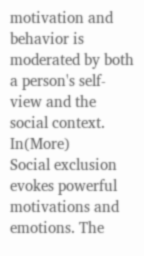motivation and behavior is moderated by both a person's self-view and the social context. In(More)
Social exclusion evokes powerful motivations and emotions. The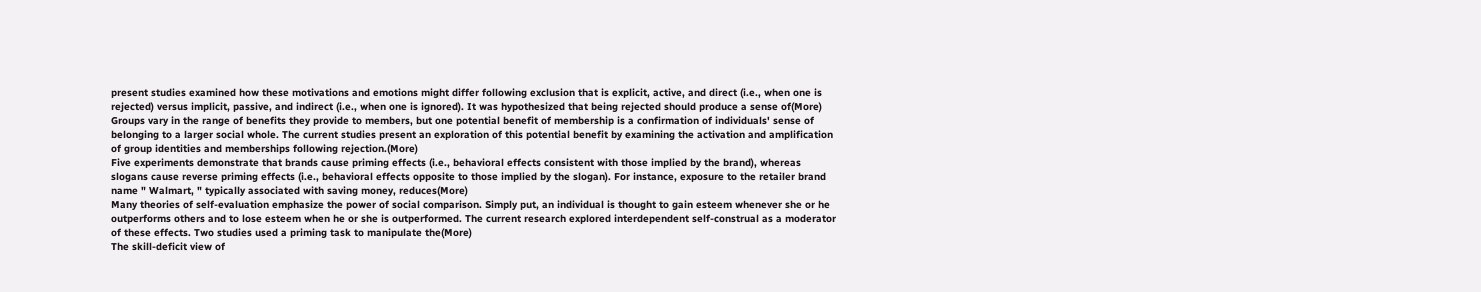present studies examined how these motivations and emotions might differ following exclusion that is explicit, active, and direct (i.e., when one is rejected) versus implicit, passive, and indirect (i.e., when one is ignored). It was hypothesized that being rejected should produce a sense of(More)
Groups vary in the range of benefits they provide to members, but one potential benefit of membership is a confirmation of individuals' sense of belonging to a larger social whole. The current studies present an exploration of this potential benefit by examining the activation and amplification of group identities and memberships following rejection.(More)
Five experiments demonstrate that brands cause priming effects (i.e., behavioral effects consistent with those implied by the brand), whereas slogans cause reverse priming effects (i.e., behavioral effects opposite to those implied by the slogan). For instance, exposure to the retailer brand name " Walmart, " typically associated with saving money, reduces(More)
Many theories of self-evaluation emphasize the power of social comparison. Simply put, an individual is thought to gain esteem whenever she or he outperforms others and to lose esteem when he or she is outperformed. The current research explored interdependent self-construal as a moderator of these effects. Two studies used a priming task to manipulate the(More)
The skill-deficit view of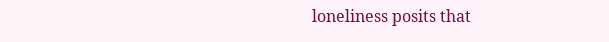loneliness posits that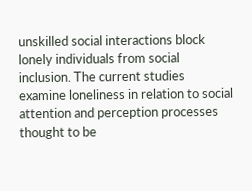unskilled social interactions block lonely individuals from social inclusion. The current studies examine loneliness in relation to social attention and perception processes thought to be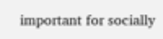important for socially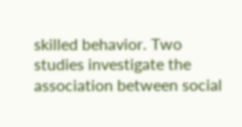skilled behavior. Two studies investigate the association between social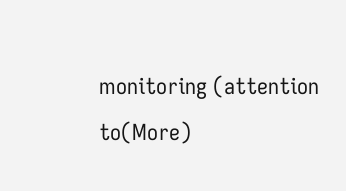monitoring (attention to(More)